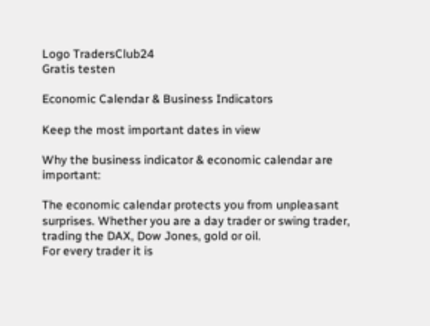Logo TradersClub24
Gratis testen

Economic Calendar & Business Indicators

Keep the most important dates in view

Why the business indicator & economic calendar are important:

The economic calendar protects you from unpleasant surprises. Whether you are a day trader or swing trader, trading the DAX, Dow Jones, gold or oil.
For every trader it is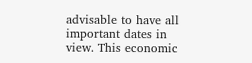advisable to have all important dates in view. This economic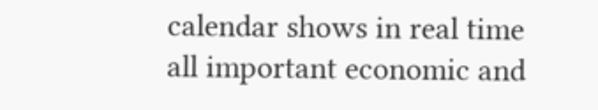calendar shows in real time all important economic and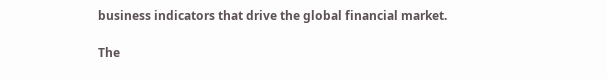business indicators that drive the global financial market.

The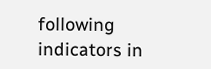following indicators in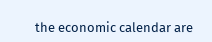the economic calendar are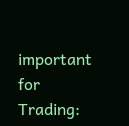important for Trading: